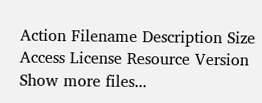Action Filename Description Size Access License Resource Version
Show more files...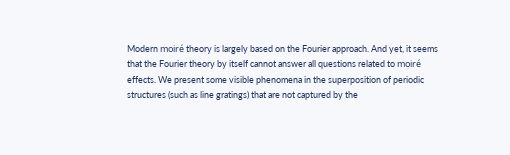Modern moiré theory is largely based on the Fourier approach. And yet, it seems that the Fourier theory by itself cannot answer all questions related to moiré effects. We present some visible phenomena in the superposition of periodic structures (such as line gratings) that are not captured by the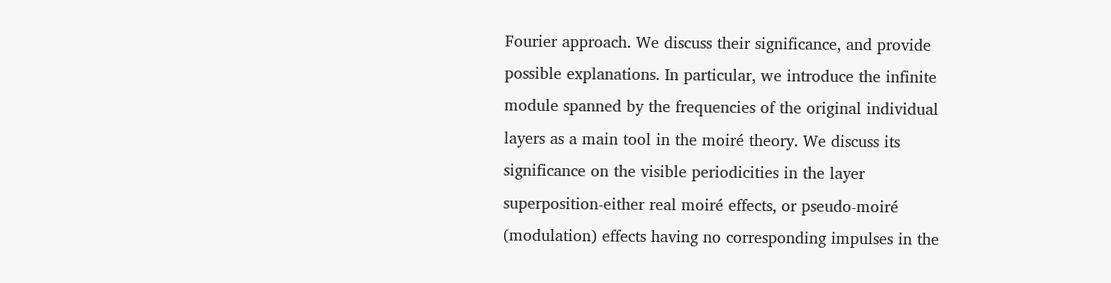Fourier approach. We discuss their significance, and provide possible explanations. In particular, we introduce the infinite module spanned by the frequencies of the original individual layers as a main tool in the moiré theory. We discuss its significance on the visible periodicities in the layer superposition-either real moiré effects, or pseudo-moiré (modulation) effects having no corresponding impulses in the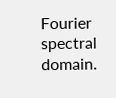Fourier spectral domain.